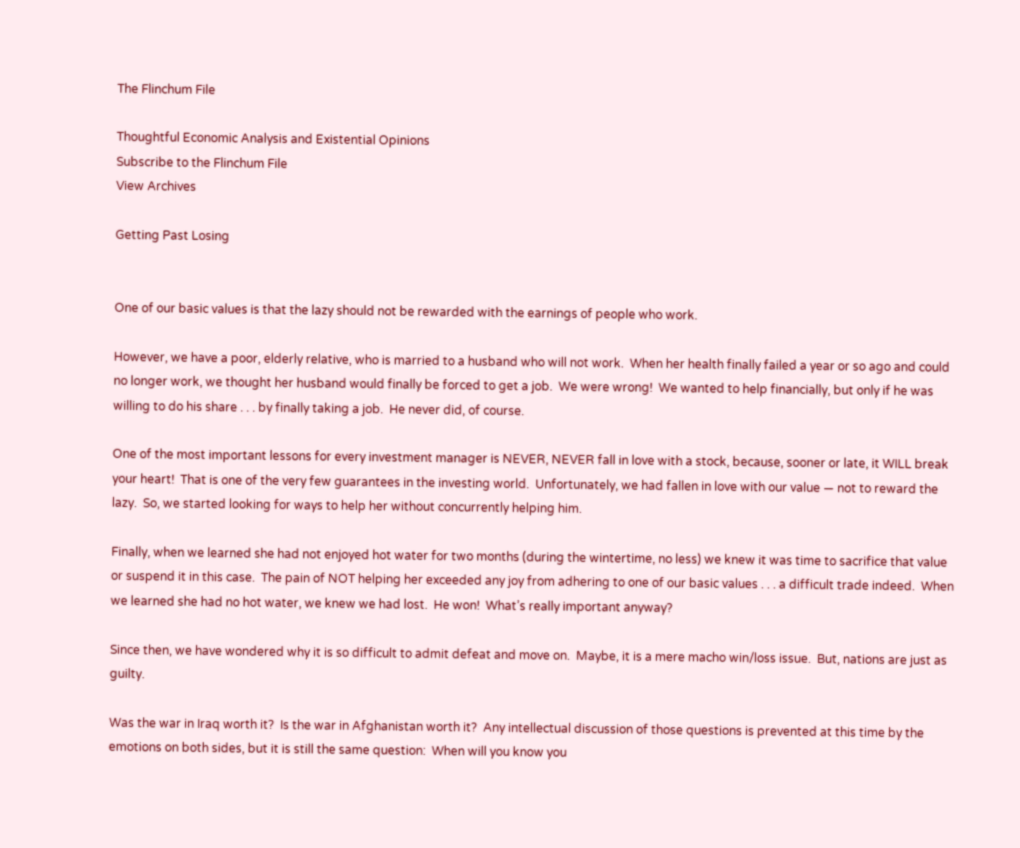The Flinchum File

Thoughtful Economic Analysis and Existential Opinions
Subscribe to the Flinchum File
View Archives

Getting Past Losing


One of our basic values is that the lazy should not be rewarded with the earnings of people who work.

However, we have a poor, elderly relative, who is married to a husband who will not work.  When her health finally failed a year or so ago and could no longer work, we thought her husband would finally be forced to get a job.  We were wrong!  We wanted to help financially, but only if he was willing to do his share . . . by finally taking a job.  He never did, of course.

One of the most important lessons for every investment manager is NEVER, NEVER fall in love with a stock, because, sooner or late, it WILL break your heart!  That is one of the very few guarantees in the investing world.  Unfortunately, we had fallen in love with our value — not to reward the lazy.  So, we started looking for ways to help her without concurrently helping him.

Finally, when we learned she had not enjoyed hot water for two months (during the wintertime, no less) we knew it was time to sacrifice that value or suspend it in this case.  The pain of NOT helping her exceeded any joy from adhering to one of our basic values . . . a difficult trade indeed.  When we learned she had no hot water, we knew we had lost.  He won!  What’s really important anyway?

Since then, we have wondered why it is so difficult to admit defeat and move on.  Maybe, it is a mere macho win/loss issue.  But, nations are just as guilty.

Was the war in Iraq worth it?  Is the war in Afghanistan worth it?  Any intellectual discussion of those questions is prevented at this time by the emotions on both sides, but it is still the same question:  When will you know you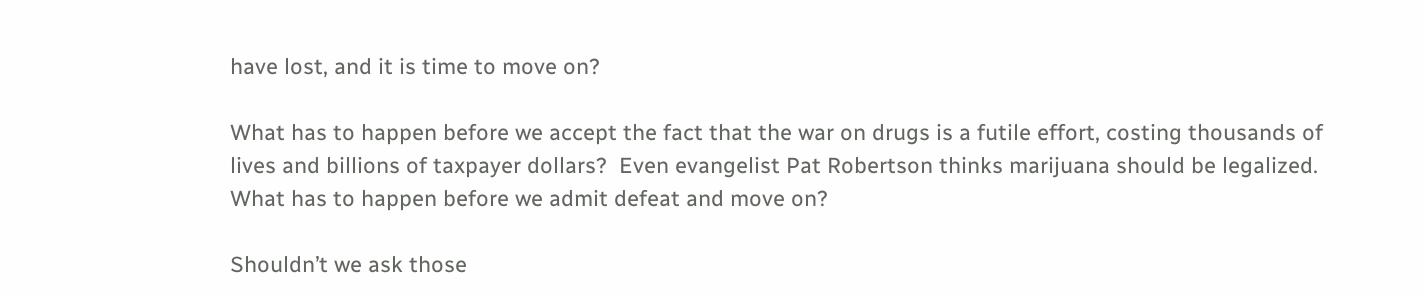have lost, and it is time to move on?

What has to happen before we accept the fact that the war on drugs is a futile effort, costing thousands of lives and billions of taxpayer dollars?  Even evangelist Pat Robertson thinks marijuana should be legalized.  What has to happen before we admit defeat and move on?

Shouldn’t we ask those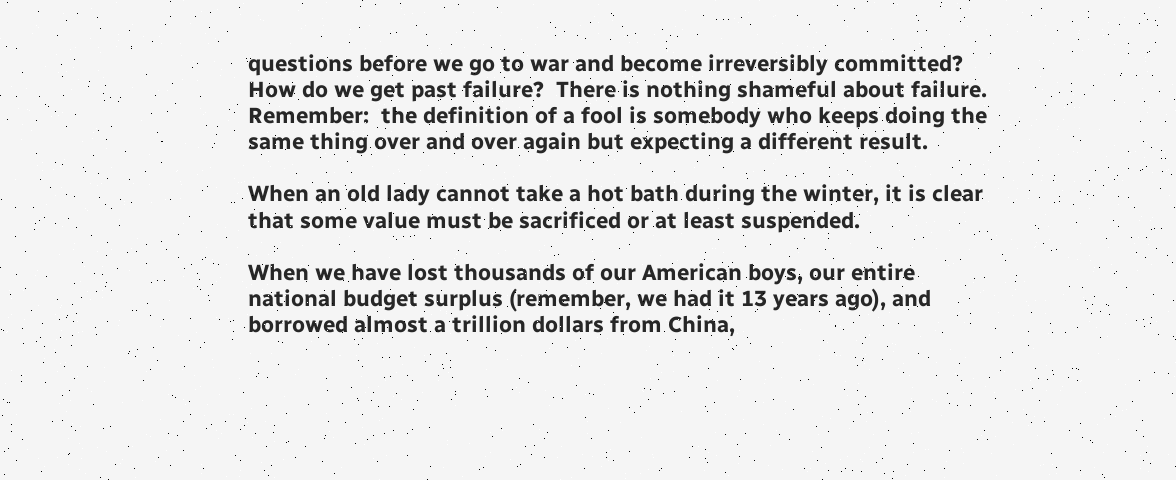questions before we go to war and become irreversibly committed?  How do we get past failure?  There is nothing shameful about failure.  Remember:  the definition of a fool is somebody who keeps doing the same thing over and over again but expecting a different result.

When an old lady cannot take a hot bath during the winter, it is clear that some value must be sacrificed or at least suspended.

When we have lost thousands of our American boys, our entire national budget surplus (remember, we had it 13 years ago), and borrowed almost a trillion dollars from China,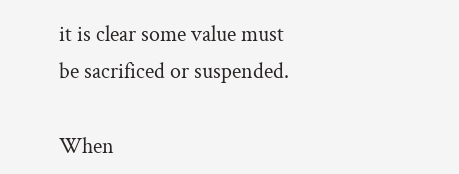it is clear some value must be sacrificed or suspended.

When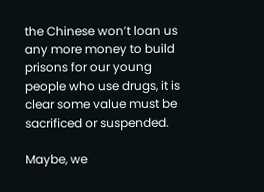the Chinese won’t loan us any more money to build prisons for our young people who use drugs, it is clear some value must be sacrificed or suspended.

Maybe, we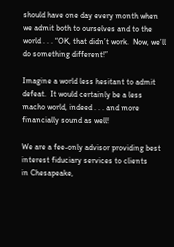should have one day every month when we admit both to ourselves and to the world . . . “OK, that didn’t work.  Now, we’ll do something different!”

Imagine a world less hesitant to admit defeat.  It would certainly be a less macho world, indeed . . . and more financially sound as well!

We are a fee-only advisor providing best interest fiduciary services to clients
in Chesapeake,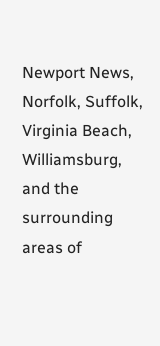Newport News, Norfolk, Suffolk, Virginia Beach, Williamsburg, and the surrounding areas of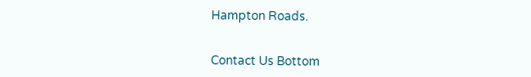Hampton Roads.


Contact Us Bottom